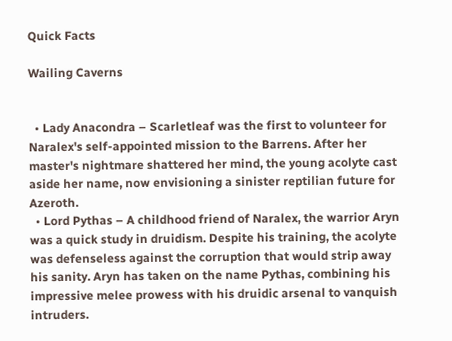Quick Facts

Wailing Caverns


  • Lady Anacondra – Scarletleaf was the first to volunteer for Naralex's self-appointed mission to the Barrens. After her master's nightmare shattered her mind, the young acolyte cast aside her name, now envisioning a sinister reptilian future for Azeroth.
  • Lord Pythas – A childhood friend of Naralex, the warrior Aryn was a quick study in druidism. Despite his training, the acolyte was defenseless against the corruption that would strip away his sanity. Aryn has taken on the name Pythas, combining his impressive melee prowess with his druidic arsenal to vanquish intruders.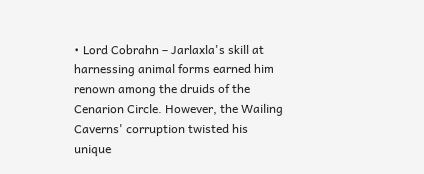• Lord Cobrahn – Jarlaxla's skill at harnessing animal forms earned him renown among the druids of the Cenarion Circle. However, the Wailing Caverns' corruption twisted his unique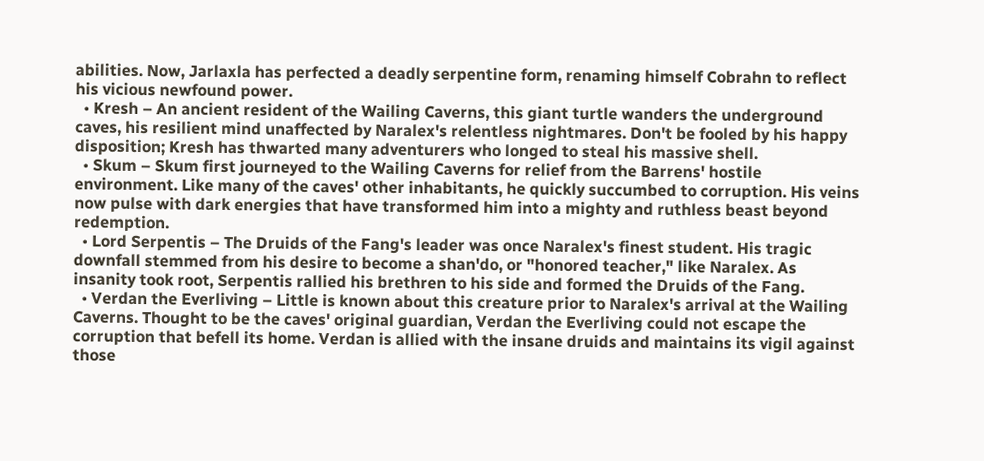abilities. Now, Jarlaxla has perfected a deadly serpentine form, renaming himself Cobrahn to reflect his vicious newfound power.
  • Kresh – An ancient resident of the Wailing Caverns, this giant turtle wanders the underground caves, his resilient mind unaffected by Naralex's relentless nightmares. Don't be fooled by his happy disposition; Kresh has thwarted many adventurers who longed to steal his massive shell.
  • Skum – Skum first journeyed to the Wailing Caverns for relief from the Barrens' hostile environment. Like many of the caves' other inhabitants, he quickly succumbed to corruption. His veins now pulse with dark energies that have transformed him into a mighty and ruthless beast beyond redemption.
  • Lord Serpentis – The Druids of the Fang's leader was once Naralex's finest student. His tragic downfall stemmed from his desire to become a shan'do, or "honored teacher," like Naralex. As insanity took root, Serpentis rallied his brethren to his side and formed the Druids of the Fang.
  • Verdan the Everliving – Little is known about this creature prior to Naralex's arrival at the Wailing Caverns. Thought to be the caves' original guardian, Verdan the Everliving could not escape the corruption that befell its home. Verdan is allied with the insane druids and maintains its vigil against those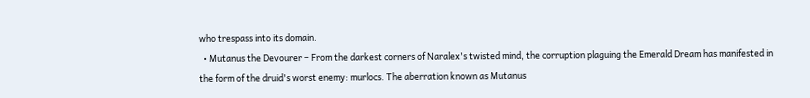who trespass into its domain.
  • Mutanus the Devourer – From the darkest corners of Naralex's twisted mind, the corruption plaguing the Emerald Dream has manifested in the form of the druid's worst enemy: murlocs. The aberration known as Mutanus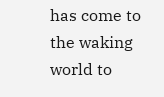has come to the waking world to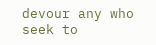devour any who seek to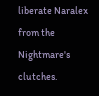liberate Naralex from the Nightmare's clutches.